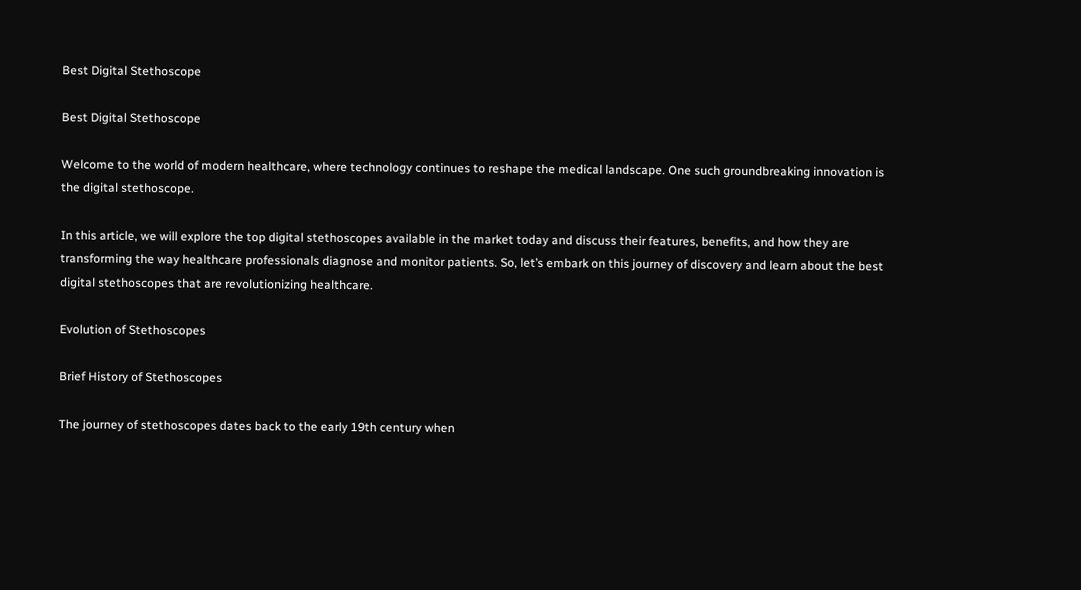Best Digital Stethoscope

Best Digital Stethoscope

Welcome to the world of modern healthcare, where technology continues to reshape the medical landscape. One such groundbreaking innovation is the digital stethoscope.

In this article, we will explore the top digital stethoscopes available in the market today and discuss their features, benefits, and how they are transforming the way healthcare professionals diagnose and monitor patients. So, let’s embark on this journey of discovery and learn about the best digital stethoscopes that are revolutionizing healthcare.

Evolution of Stethoscopes

Brief History of Stethoscopes

The journey of stethoscopes dates back to the early 19th century when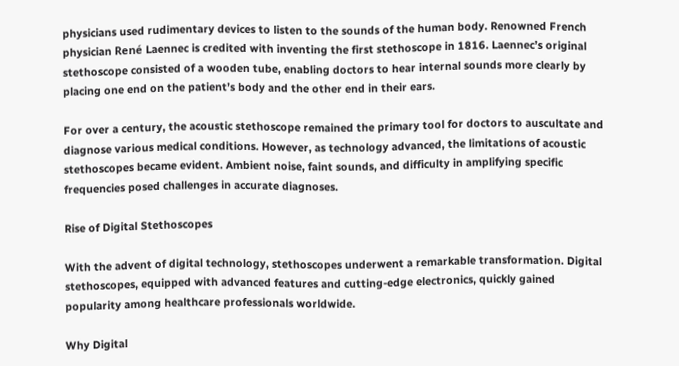physicians used rudimentary devices to listen to the sounds of the human body. Renowned French physician René Laennec is credited with inventing the first stethoscope in 1816. Laennec’s original stethoscope consisted of a wooden tube, enabling doctors to hear internal sounds more clearly by placing one end on the patient’s body and the other end in their ears.

For over a century, the acoustic stethoscope remained the primary tool for doctors to auscultate and diagnose various medical conditions. However, as technology advanced, the limitations of acoustic stethoscopes became evident. Ambient noise, faint sounds, and difficulty in amplifying specific frequencies posed challenges in accurate diagnoses.

Rise of Digital Stethoscopes

With the advent of digital technology, stethoscopes underwent a remarkable transformation. Digital stethoscopes, equipped with advanced features and cutting-edge electronics, quickly gained popularity among healthcare professionals worldwide.

Why Digital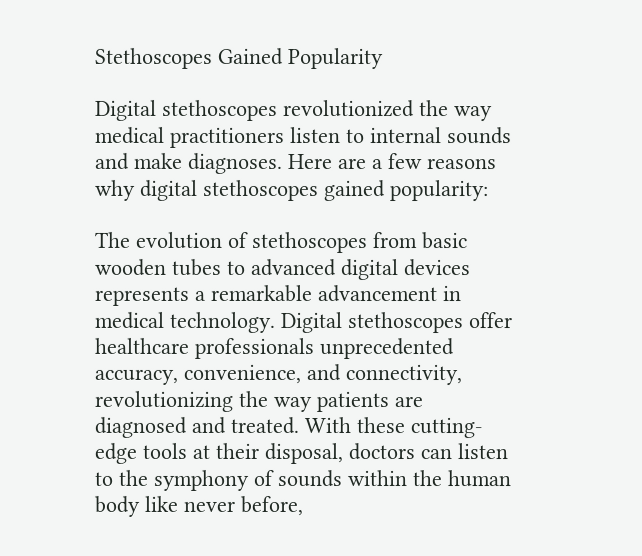Stethoscopes Gained Popularity

Digital stethoscopes revolutionized the way medical practitioners listen to internal sounds and make diagnoses. Here are a few reasons why digital stethoscopes gained popularity:

The evolution of stethoscopes from basic wooden tubes to advanced digital devices represents a remarkable advancement in medical technology. Digital stethoscopes offer healthcare professionals unprecedented accuracy, convenience, and connectivity, revolutionizing the way patients are diagnosed and treated. With these cutting-edge tools at their disposal, doctors can listen to the symphony of sounds within the human body like never before,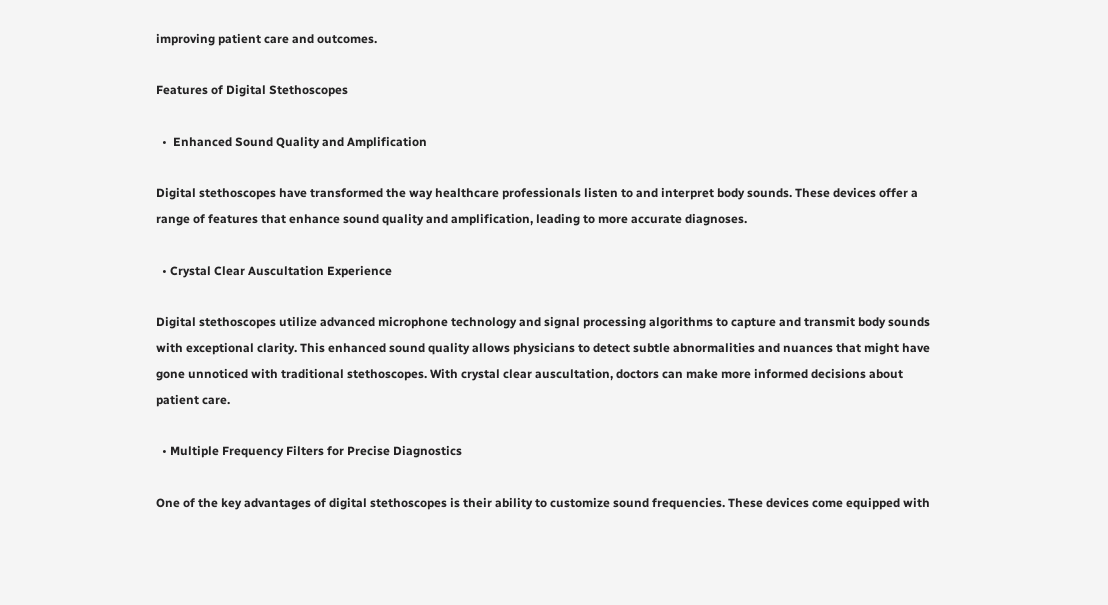improving patient care and outcomes.

Features of Digital Stethoscopes

  •  Enhanced Sound Quality and Amplification

Digital stethoscopes have transformed the way healthcare professionals listen to and interpret body sounds. These devices offer a range of features that enhance sound quality and amplification, leading to more accurate diagnoses.

  • Crystal Clear Auscultation Experience

Digital stethoscopes utilize advanced microphone technology and signal processing algorithms to capture and transmit body sounds with exceptional clarity. This enhanced sound quality allows physicians to detect subtle abnormalities and nuances that might have gone unnoticed with traditional stethoscopes. With crystal clear auscultation, doctors can make more informed decisions about patient care.

  • Multiple Frequency Filters for Precise Diagnostics

One of the key advantages of digital stethoscopes is their ability to customize sound frequencies. These devices come equipped with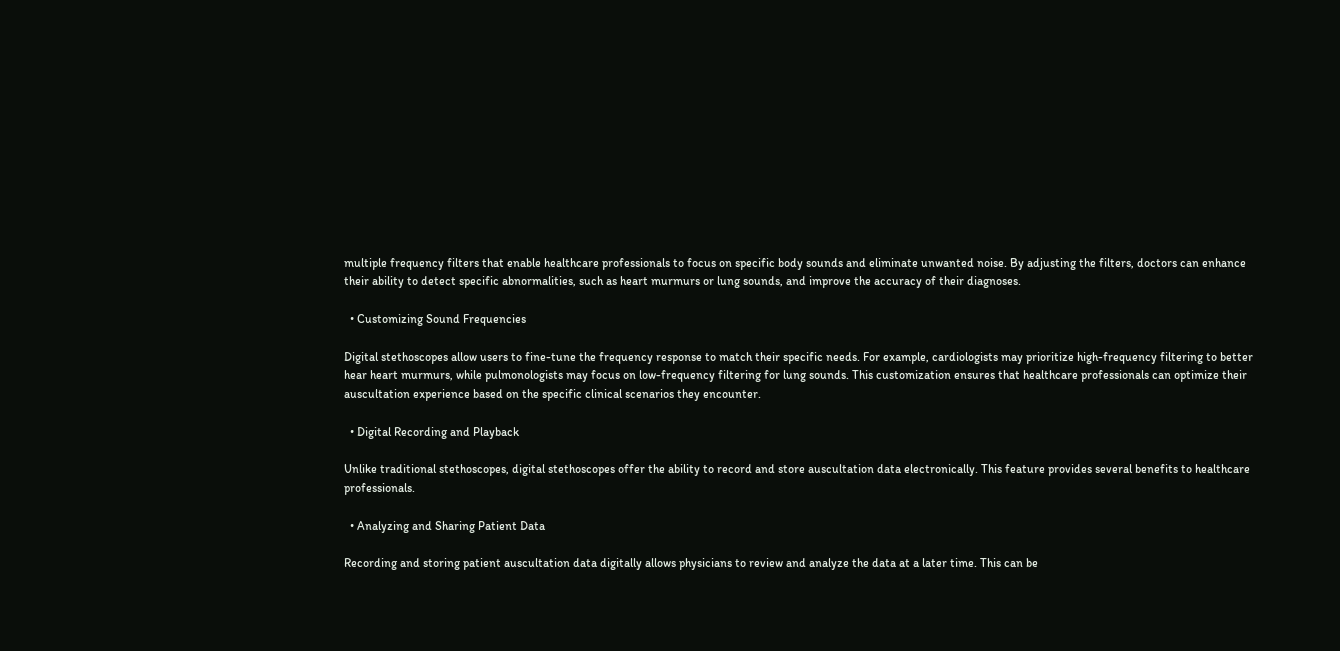multiple frequency filters that enable healthcare professionals to focus on specific body sounds and eliminate unwanted noise. By adjusting the filters, doctors can enhance their ability to detect specific abnormalities, such as heart murmurs or lung sounds, and improve the accuracy of their diagnoses.

  • Customizing Sound Frequencies

Digital stethoscopes allow users to fine-tune the frequency response to match their specific needs. For example, cardiologists may prioritize high-frequency filtering to better hear heart murmurs, while pulmonologists may focus on low-frequency filtering for lung sounds. This customization ensures that healthcare professionals can optimize their auscultation experience based on the specific clinical scenarios they encounter.

  • Digital Recording and Playback

Unlike traditional stethoscopes, digital stethoscopes offer the ability to record and store auscultation data electronically. This feature provides several benefits to healthcare professionals.

  • Analyzing and Sharing Patient Data

Recording and storing patient auscultation data digitally allows physicians to review and analyze the data at a later time. This can be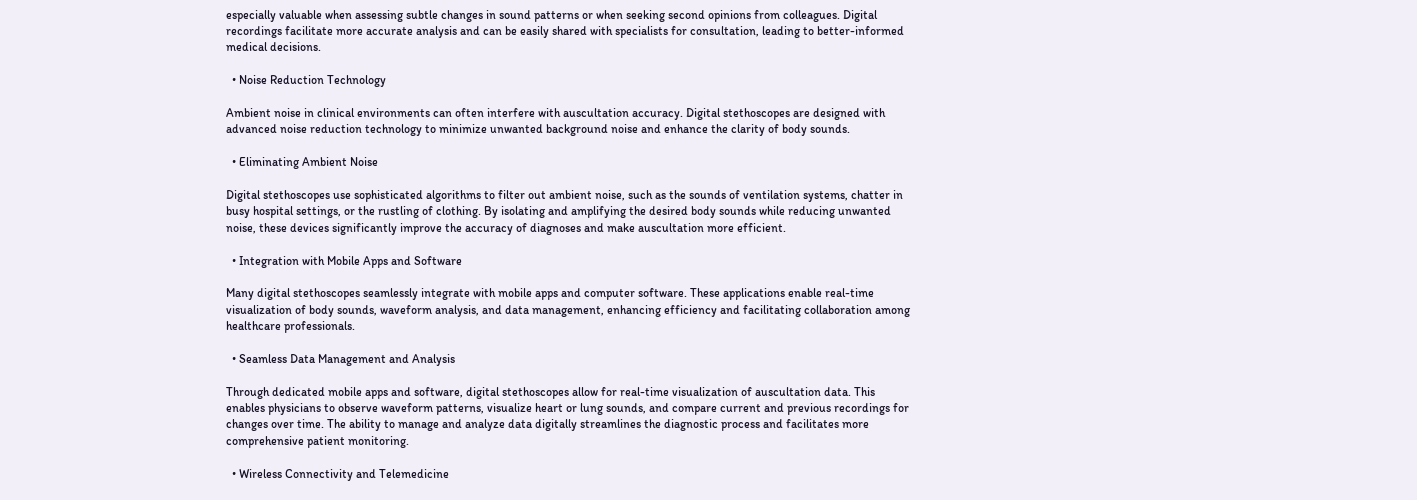especially valuable when assessing subtle changes in sound patterns or when seeking second opinions from colleagues. Digital recordings facilitate more accurate analysis and can be easily shared with specialists for consultation, leading to better-informed medical decisions.

  • Noise Reduction Technology

Ambient noise in clinical environments can often interfere with auscultation accuracy. Digital stethoscopes are designed with advanced noise reduction technology to minimize unwanted background noise and enhance the clarity of body sounds.

  • Eliminating Ambient Noise

Digital stethoscopes use sophisticated algorithms to filter out ambient noise, such as the sounds of ventilation systems, chatter in busy hospital settings, or the rustling of clothing. By isolating and amplifying the desired body sounds while reducing unwanted noise, these devices significantly improve the accuracy of diagnoses and make auscultation more efficient.

  • Integration with Mobile Apps and Software

Many digital stethoscopes seamlessly integrate with mobile apps and computer software. These applications enable real-time visualization of body sounds, waveform analysis, and data management, enhancing efficiency and facilitating collaboration among healthcare professionals.

  • Seamless Data Management and Analysis

Through dedicated mobile apps and software, digital stethoscopes allow for real-time visualization of auscultation data. This enables physicians to observe waveform patterns, visualize heart or lung sounds, and compare current and previous recordings for changes over time. The ability to manage and analyze data digitally streamlines the diagnostic process and facilitates more comprehensive patient monitoring.

  • Wireless Connectivity and Telemedicine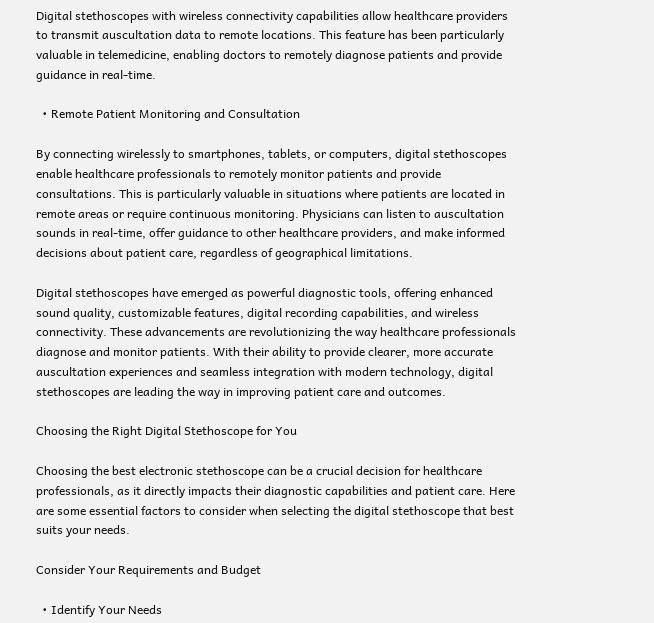Digital stethoscopes with wireless connectivity capabilities allow healthcare providers to transmit auscultation data to remote locations. This feature has been particularly valuable in telemedicine, enabling doctors to remotely diagnose patients and provide guidance in real-time.

  • Remote Patient Monitoring and Consultation

By connecting wirelessly to smartphones, tablets, or computers, digital stethoscopes enable healthcare professionals to remotely monitor patients and provide consultations. This is particularly valuable in situations where patients are located in remote areas or require continuous monitoring. Physicians can listen to auscultation sounds in real-time, offer guidance to other healthcare providers, and make informed decisions about patient care, regardless of geographical limitations.

Digital stethoscopes have emerged as powerful diagnostic tools, offering enhanced sound quality, customizable features, digital recording capabilities, and wireless connectivity. These advancements are revolutionizing the way healthcare professionals diagnose and monitor patients. With their ability to provide clearer, more accurate auscultation experiences and seamless integration with modern technology, digital stethoscopes are leading the way in improving patient care and outcomes.

Choosing the Right Digital Stethoscope for You

Choosing the best electronic stethoscope can be a crucial decision for healthcare professionals, as it directly impacts their diagnostic capabilities and patient care. Here are some essential factors to consider when selecting the digital stethoscope that best suits your needs.

Consider Your Requirements and Budget

  • Identify Your Needs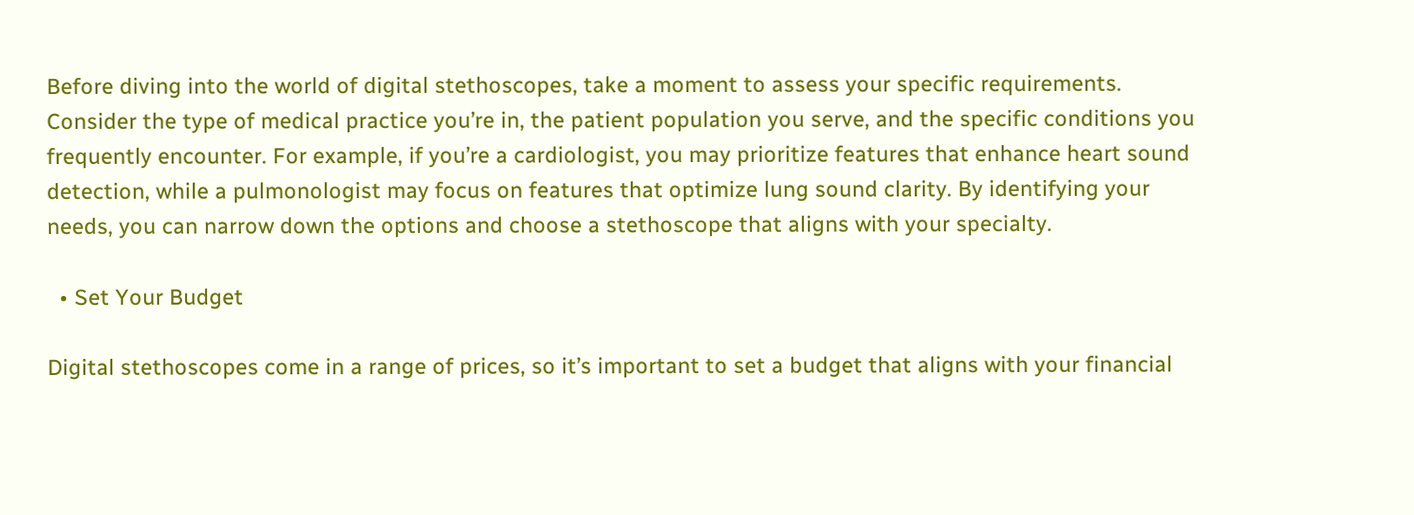Before diving into the world of digital stethoscopes, take a moment to assess your specific requirements. Consider the type of medical practice you’re in, the patient population you serve, and the specific conditions you frequently encounter. For example, if you’re a cardiologist, you may prioritize features that enhance heart sound detection, while a pulmonologist may focus on features that optimize lung sound clarity. By identifying your needs, you can narrow down the options and choose a stethoscope that aligns with your specialty.

  • Set Your Budget

Digital stethoscopes come in a range of prices, so it’s important to set a budget that aligns with your financial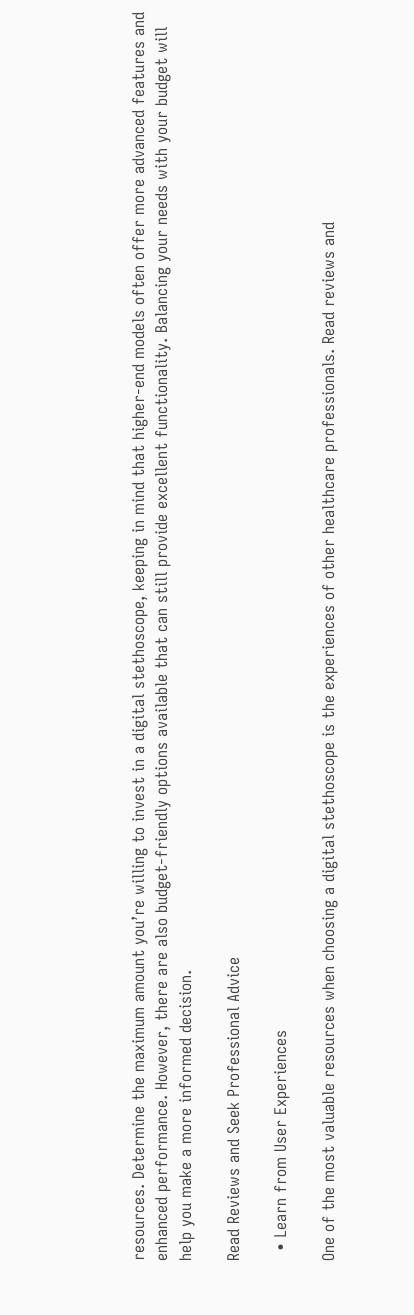resources. Determine the maximum amount you’re willing to invest in a digital stethoscope, keeping in mind that higher-end models often offer more advanced features and enhanced performance. However, there are also budget-friendly options available that can still provide excellent functionality. Balancing your needs with your budget will help you make a more informed decision.

Read Reviews and Seek Professional Advice

  • Learn from User Experiences

One of the most valuable resources when choosing a digital stethoscope is the experiences of other healthcare professionals. Read reviews and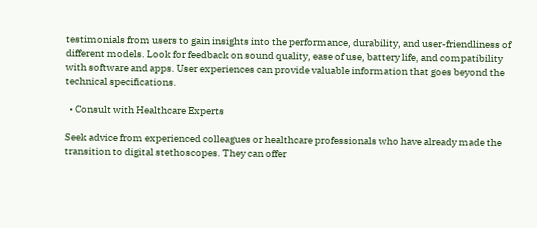testimonials from users to gain insights into the performance, durability, and user-friendliness of different models. Look for feedback on sound quality, ease of use, battery life, and compatibility with software and apps. User experiences can provide valuable information that goes beyond the technical specifications.

  • Consult with Healthcare Experts

Seek advice from experienced colleagues or healthcare professionals who have already made the transition to digital stethoscopes. They can offer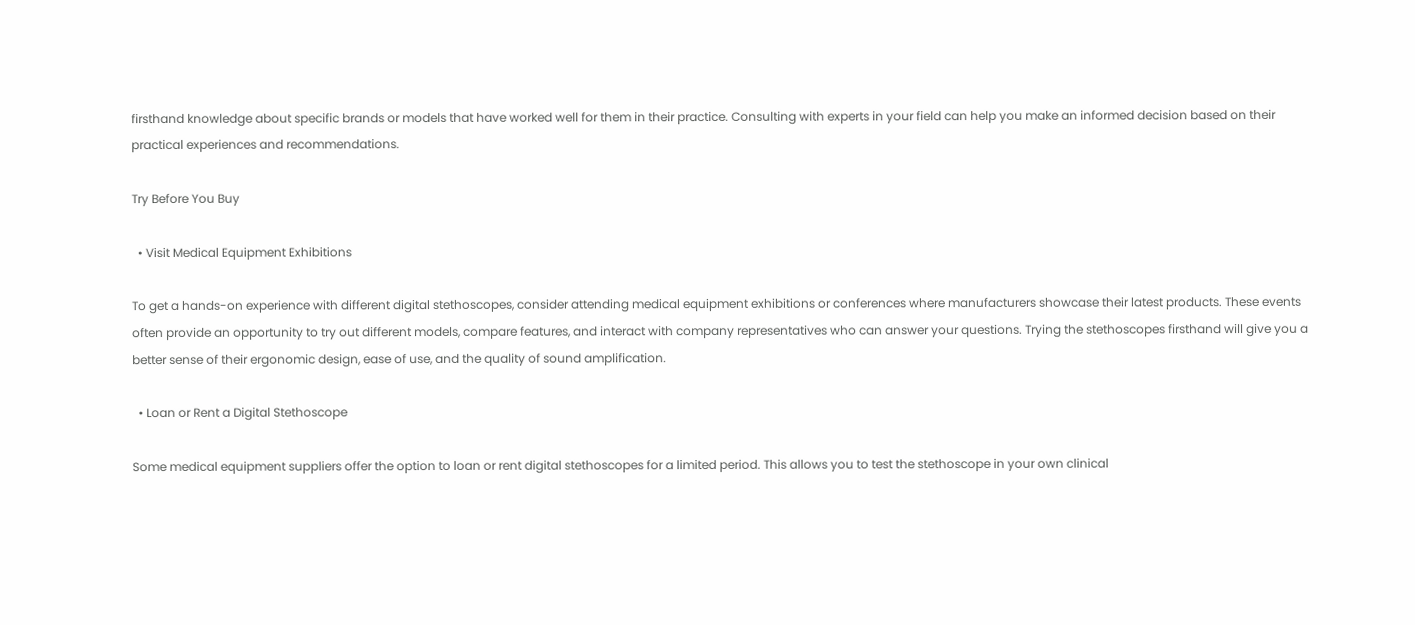firsthand knowledge about specific brands or models that have worked well for them in their practice. Consulting with experts in your field can help you make an informed decision based on their practical experiences and recommendations.

Try Before You Buy

  • Visit Medical Equipment Exhibitions

To get a hands-on experience with different digital stethoscopes, consider attending medical equipment exhibitions or conferences where manufacturers showcase their latest products. These events often provide an opportunity to try out different models, compare features, and interact with company representatives who can answer your questions. Trying the stethoscopes firsthand will give you a better sense of their ergonomic design, ease of use, and the quality of sound amplification.

  • Loan or Rent a Digital Stethoscope

Some medical equipment suppliers offer the option to loan or rent digital stethoscopes for a limited period. This allows you to test the stethoscope in your own clinical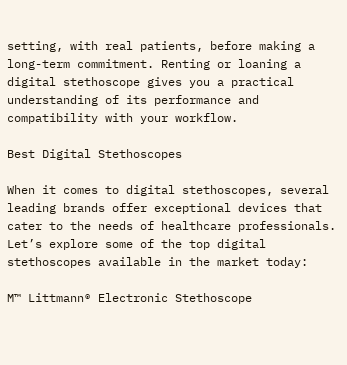setting, with real patients, before making a long-term commitment. Renting or loaning a digital stethoscope gives you a practical understanding of its performance and compatibility with your workflow.

Best Digital Stethoscopes

When it comes to digital stethoscopes, several leading brands offer exceptional devices that cater to the needs of healthcare professionals. Let’s explore some of the top digital stethoscopes available in the market today:

M™ Littmann® Electronic Stethoscope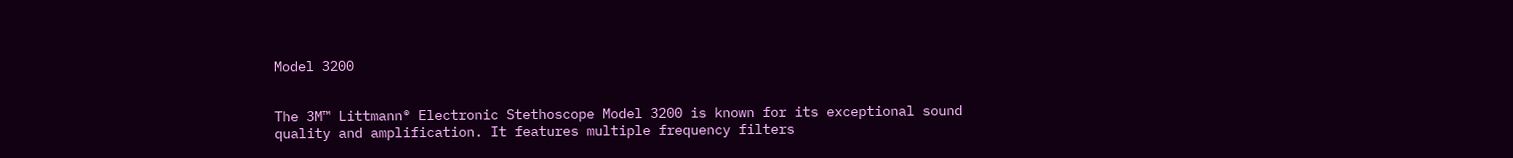Model 3200


The 3M™ Littmann® Electronic Stethoscope Model 3200 is known for its exceptional sound quality and amplification. It features multiple frequency filters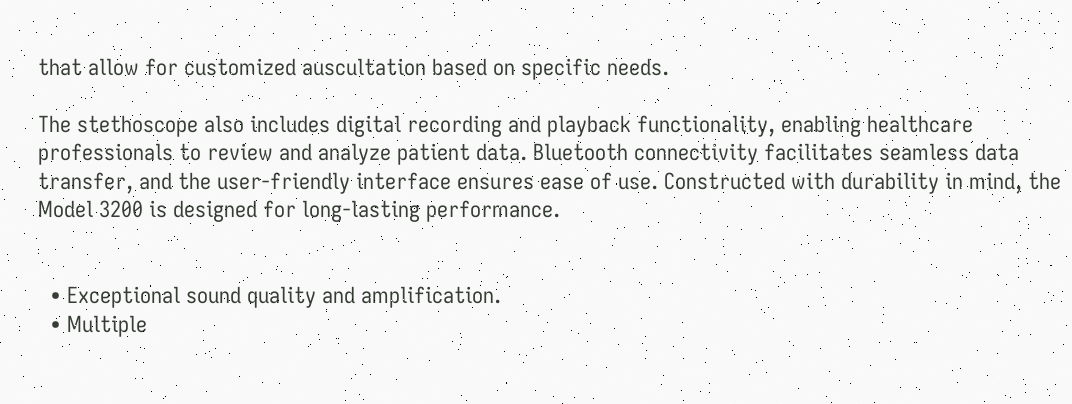that allow for customized auscultation based on specific needs.

The stethoscope also includes digital recording and playback functionality, enabling healthcare professionals to review and analyze patient data. Bluetooth connectivity facilitates seamless data transfer, and the user-friendly interface ensures ease of use. Constructed with durability in mind, the Model 3200 is designed for long-lasting performance.


  • Exceptional sound quality and amplification.
  • Multiple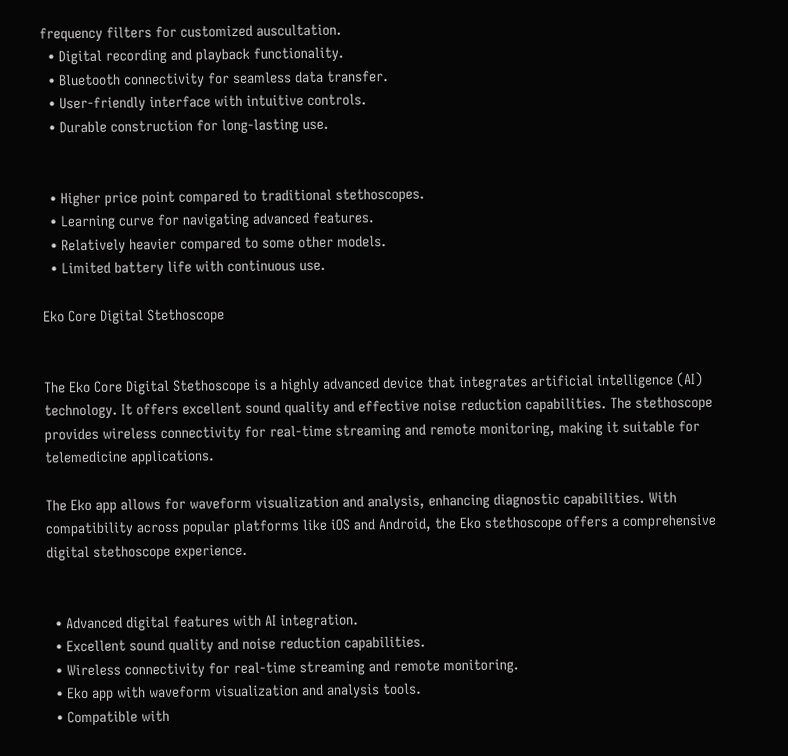frequency filters for customized auscultation.
  • Digital recording and playback functionality.
  • Bluetooth connectivity for seamless data transfer.
  • User-friendly interface with intuitive controls.
  • Durable construction for long-lasting use.


  • Higher price point compared to traditional stethoscopes.
  • Learning curve for navigating advanced features.
  • Relatively heavier compared to some other models.
  • Limited battery life with continuous use.

Eko Core Digital Stethoscope


The Eko Core Digital Stethoscope is a highly advanced device that integrates artificial intelligence (AI) technology. It offers excellent sound quality and effective noise reduction capabilities. The stethoscope provides wireless connectivity for real-time streaming and remote monitoring, making it suitable for telemedicine applications.

The Eko app allows for waveform visualization and analysis, enhancing diagnostic capabilities. With compatibility across popular platforms like iOS and Android, the Eko stethoscope offers a comprehensive digital stethoscope experience.


  • Advanced digital features with AI integration.
  • Excellent sound quality and noise reduction capabilities.
  • Wireless connectivity for real-time streaming and remote monitoring.
  • Eko app with waveform visualization and analysis tools.
  • Compatible with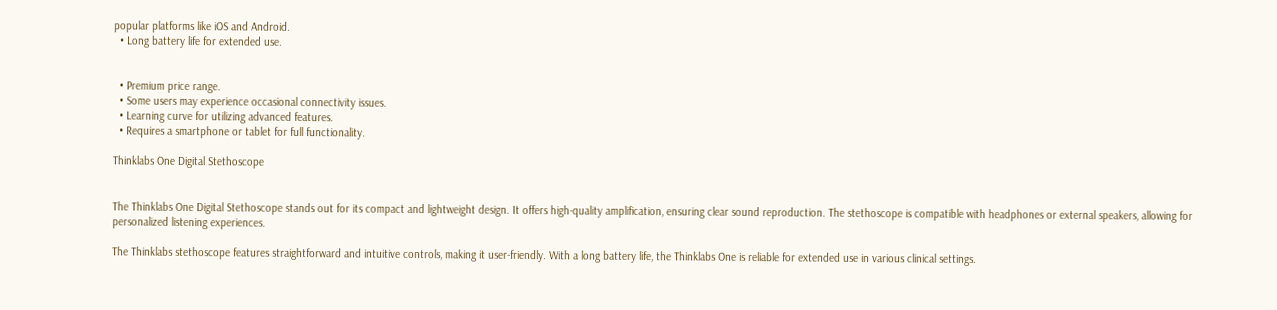popular platforms like iOS and Android.
  • Long battery life for extended use.


  • Premium price range.
  • Some users may experience occasional connectivity issues.
  • Learning curve for utilizing advanced features.
  • Requires a smartphone or tablet for full functionality.

Thinklabs One Digital Stethoscope


The Thinklabs One Digital Stethoscope stands out for its compact and lightweight design. It offers high-quality amplification, ensuring clear sound reproduction. The stethoscope is compatible with headphones or external speakers, allowing for personalized listening experiences.

The Thinklabs stethoscope features straightforward and intuitive controls, making it user-friendly. With a long battery life, the Thinklabs One is reliable for extended use in various clinical settings.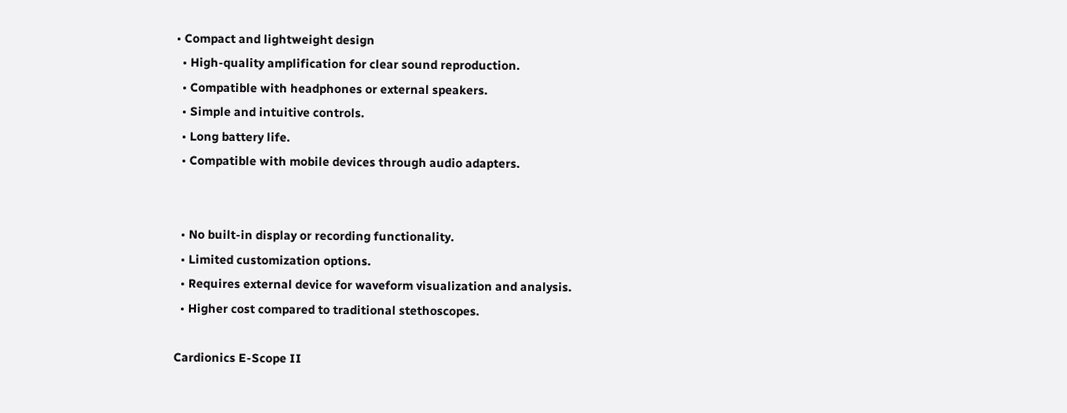• Compact and lightweight design
  • High-quality amplification for clear sound reproduction.
  • Compatible with headphones or external speakers.
  • Simple and intuitive controls.
  • Long battery life.
  • Compatible with mobile devices through audio adapters.


  • No built-in display or recording functionality.
  • Limited customization options.
  • Requires external device for waveform visualization and analysis.
  • Higher cost compared to traditional stethoscopes.

Cardionics E-Scope II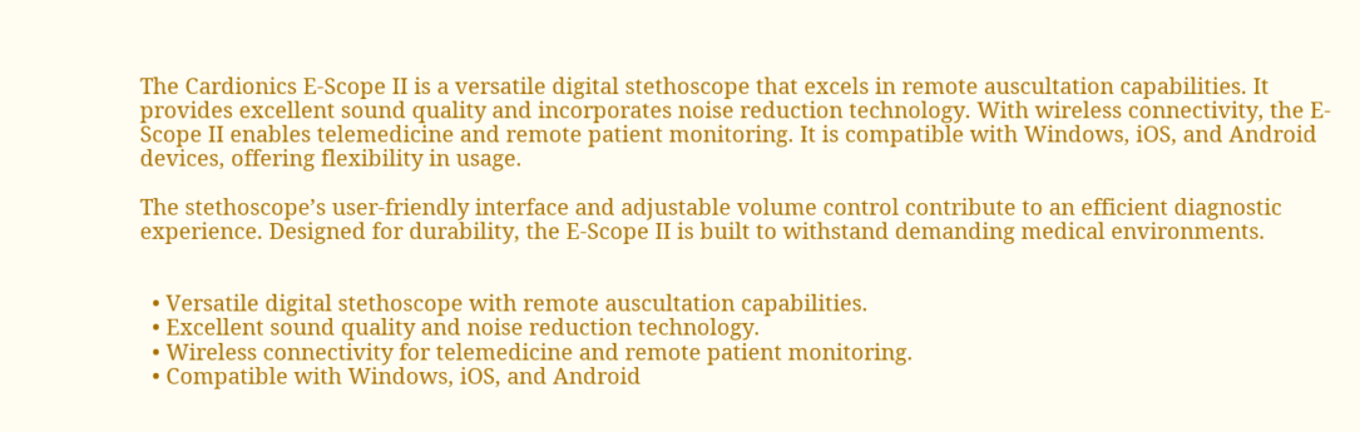The Cardionics E-Scope II is a versatile digital stethoscope that excels in remote auscultation capabilities. It provides excellent sound quality and incorporates noise reduction technology. With wireless connectivity, the E-Scope II enables telemedicine and remote patient monitoring. It is compatible with Windows, iOS, and Android devices, offering flexibility in usage.

The stethoscope’s user-friendly interface and adjustable volume control contribute to an efficient diagnostic experience. Designed for durability, the E-Scope II is built to withstand demanding medical environments.


  • Versatile digital stethoscope with remote auscultation capabilities.
  • Excellent sound quality and noise reduction technology.
  • Wireless connectivity for telemedicine and remote patient monitoring.
  • Compatible with Windows, iOS, and Android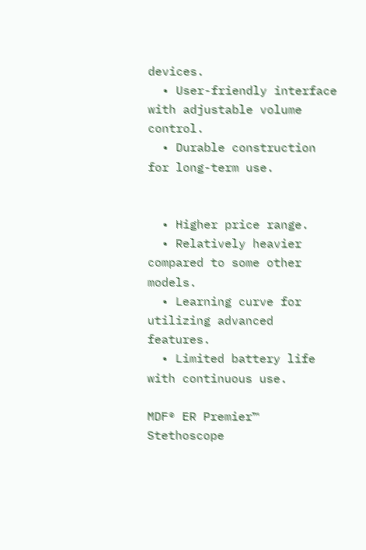devices.
  • User-friendly interface with adjustable volume control.
  • Durable construction for long-term use.


  • Higher price range.
  • Relatively heavier compared to some other models.
  • Learning curve for utilizing advanced features.
  • Limited battery life with continuous use.

MDF® ER Premier™ Stethoscope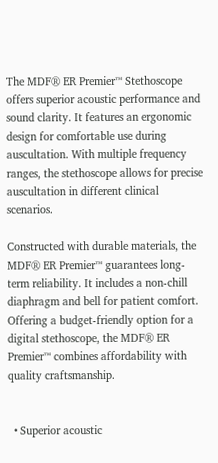The MDF® ER Premier™ Stethoscope offers superior acoustic performance and sound clarity. It features an ergonomic design for comfortable use during auscultation. With multiple frequency ranges, the stethoscope allows for precise auscultation in different clinical scenarios.

Constructed with durable materials, the MDF® ER Premier™ guarantees long-term reliability. It includes a non-chill diaphragm and bell for patient comfort. Offering a budget-friendly option for a digital stethoscope, the MDF® ER Premier™ combines affordability with quality craftsmanship.


  • Superior acoustic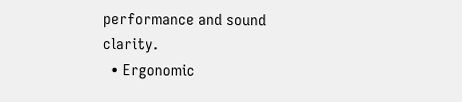performance and sound clarity.
  • Ergonomic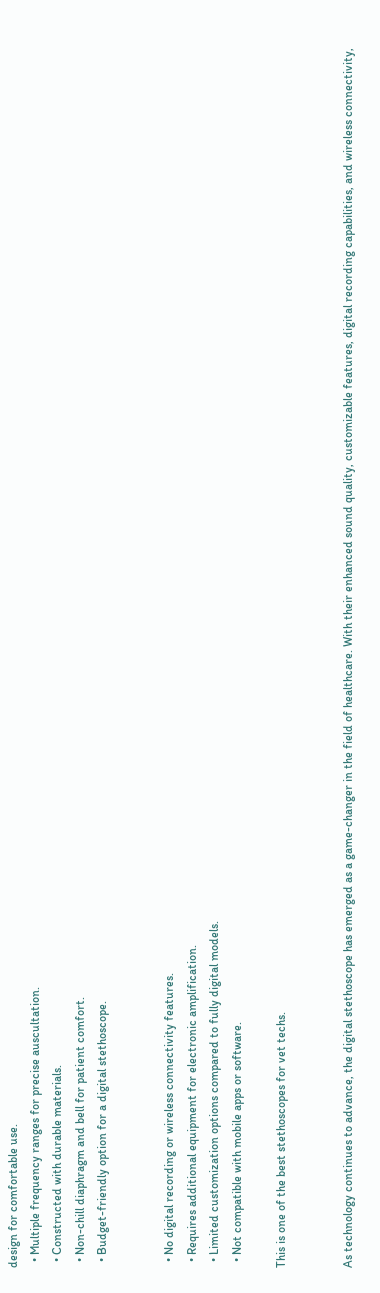design for comfortable use.
  • Multiple frequency ranges for precise auscultation.
  • Constructed with durable materials.
  • Non-chill diaphragm and bell for patient comfort.
  • Budget-friendly option for a digital stethoscope.


  • No digital recording or wireless connectivity features.
  • Requires additional equipment for electronic amplification.
  • Limited customization options compared to fully digital models.
  • Not compatible with mobile apps or software.

This is one of the best stethoscopes for vet techs.


As technology continues to advance, the digital stethoscope has emerged as a game-changer in the field of healthcare. With their enhanced sound quality, customizable features, digital recording capabilities, and wireless connectivity,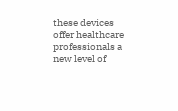these devices offer healthcare professionals a new level of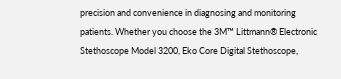precision and convenience in diagnosing and monitoring patients. Whether you choose the 3M™ Littmann® Electronic Stethoscope Model 3200, Eko Core Digital Stethoscope,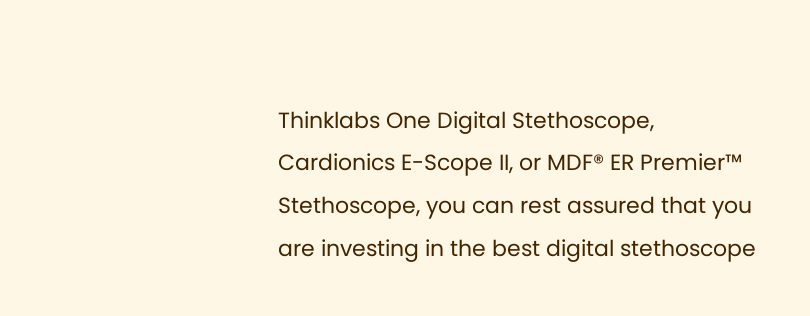Thinklabs One Digital Stethoscope, Cardionics E-Scope II, or MDF® ER Premier™ Stethoscope, you can rest assured that you are investing in the best digital stethoscope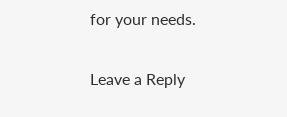for your needs.

Leave a Reply